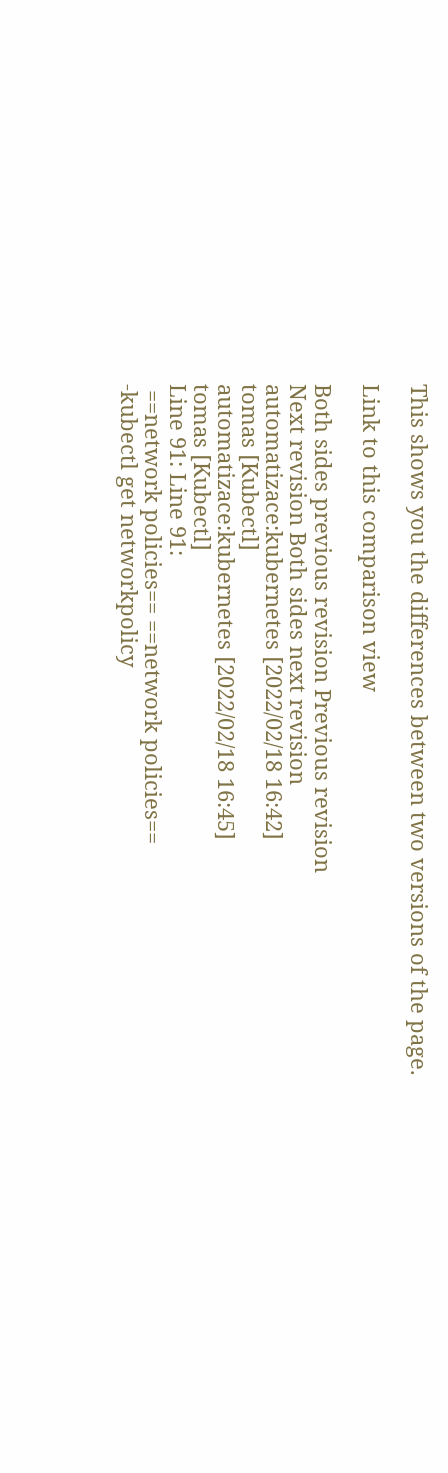This shows you the differences between two versions of the page.

Link to this comparison view

Both sides previous revision Previous revision
Next revision Both sides next revision
automatizace:kubernetes [2022/02/18 16:42]
tomas [Kubectl]
automatizace:kubernetes [2022/02/18 16:45]
tomas [Kubectl]
Line 91: Line 91:
 ==network policies== ==network policies==
-kubectl get networkpolicy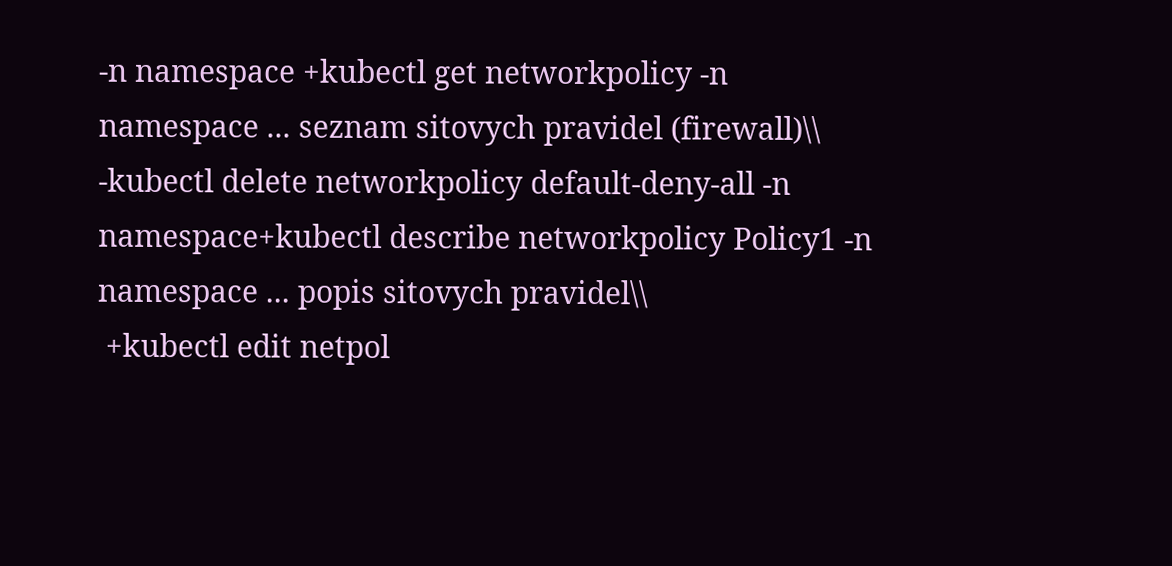-n namespace +kubectl get networkpolicy -n namespace ... seznam sitovych pravidel (firewall)\\
-kubectl delete networkpolicy default-deny-all -n namespace+kubectl describe networkpolicy Policy1 -n namespace ... popis sitovych pravidel\\
 +kubectl edit netpol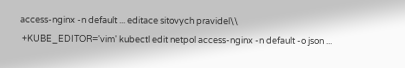access-nginx -n default ... editace sitovych pravidel\\
 +KUBE_EDITOR='vim' kubectl edit netpol access-nginx -n default -o json ...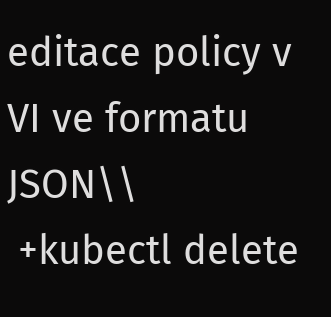editace policy v VI ve formatu JSON\\
 +kubectl delete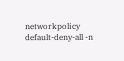networkpolicy default-deny-all -n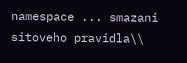namespace ... smazani sitoveho pravidla\\